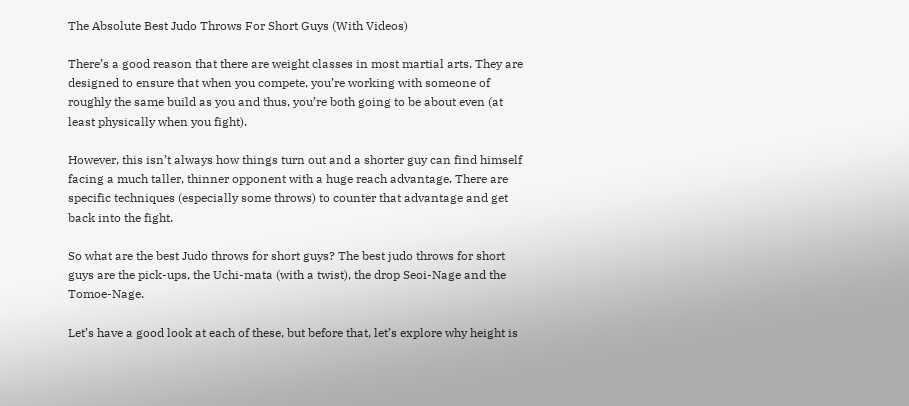The Absolute Best Judo Throws For Short Guys (With Videos)

There’s a good reason that there are weight classes in most martial arts. They are designed to ensure that when you compete, you’re working with someone of roughly the same build as you and thus, you’re both going to be about even (at least physically when you fight).

However, this isn’t always how things turn out and a shorter guy can find himself facing a much taller, thinner opponent with a huge reach advantage. There are specific techniques (especially some throws) to counter that advantage and get back into the fight.

So what are the best Judo throws for short guys? The best judo throws for short guys are the pick-ups, the Uchi-mata (with a twist), the drop Seoi-Nage and the Tomoe-Nage.

Let’s have a good look at each of these, but before that, let’s explore why height is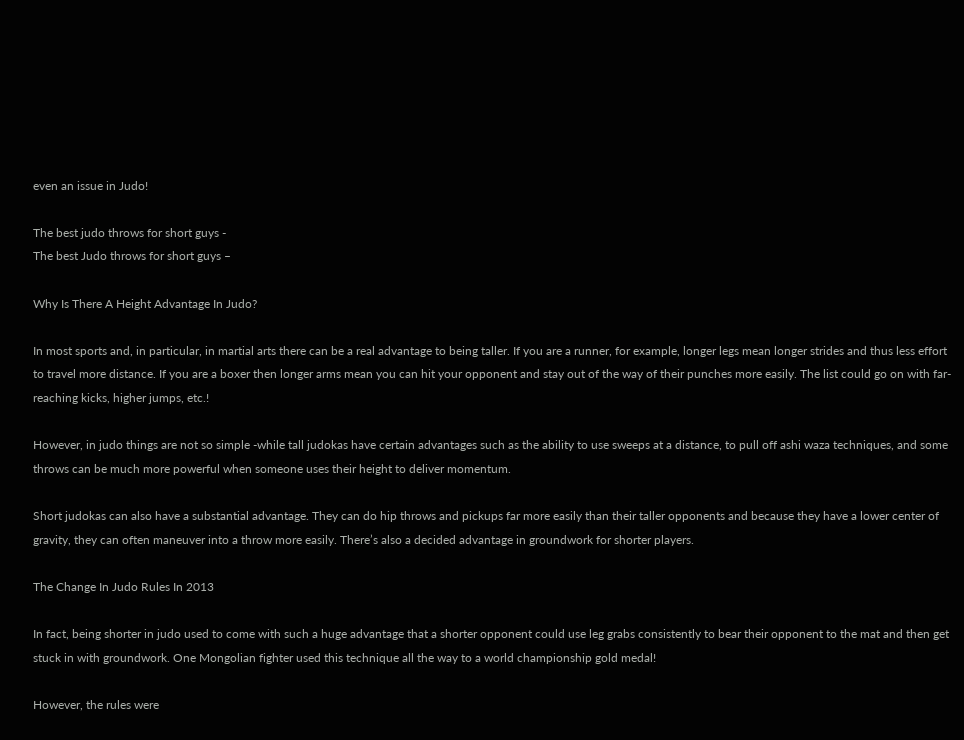even an issue in Judo!

The best judo throws for short guys -
The best Judo throws for short guys –

Why Is There A Height Advantage In Judo?

In most sports and, in particular, in martial arts there can be a real advantage to being taller. If you are a runner, for example, longer legs mean longer strides and thus less effort to travel more distance. If you are a boxer then longer arms mean you can hit your opponent and stay out of the way of their punches more easily. The list could go on with far-reaching kicks, higher jumps, etc.!

However, in judo things are not so simple -while tall judokas have certain advantages such as the ability to use sweeps at a distance, to pull off ashi waza techniques, and some throws can be much more powerful when someone uses their height to deliver momentum.

Short judokas can also have a substantial advantage. They can do hip throws and pickups far more easily than their taller opponents and because they have a lower center of gravity, they can often maneuver into a throw more easily. There’s also a decided advantage in groundwork for shorter players.

The Change In Judo Rules In 2013

In fact, being shorter in judo used to come with such a huge advantage that a shorter opponent could use leg grabs consistently to bear their opponent to the mat and then get stuck in with groundwork. One Mongolian fighter used this technique all the way to a world championship gold medal!

However, the rules were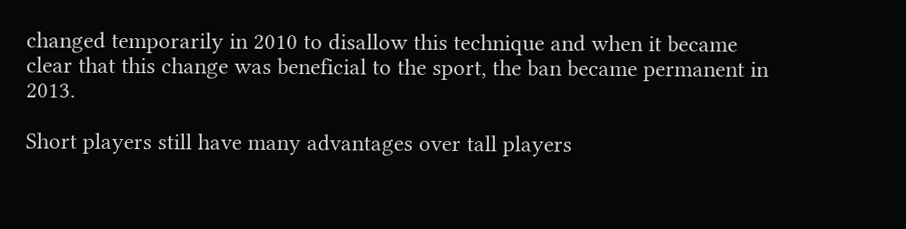changed temporarily in 2010 to disallow this technique and when it became clear that this change was beneficial to the sport, the ban became permanent in 2013.

Short players still have many advantages over tall players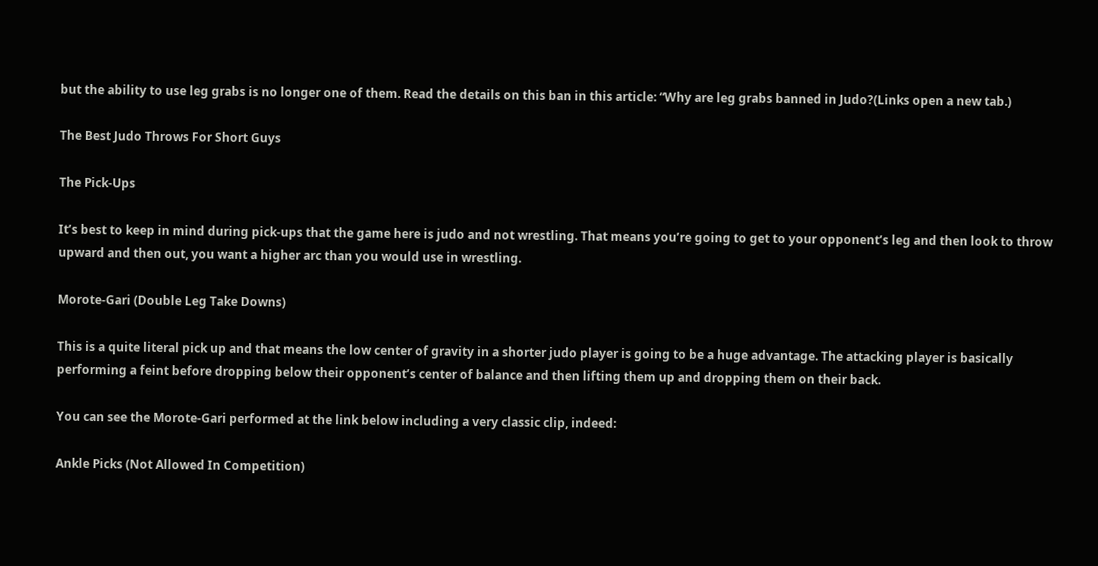but the ability to use leg grabs is no longer one of them. Read the details on this ban in this article: “Why are leg grabs banned in Judo?(Links open a new tab.)

The Best Judo Throws For Short Guys

The Pick-Ups

It’s best to keep in mind during pick-ups that the game here is judo and not wrestling. That means you’re going to get to your opponent’s leg and then look to throw upward and then out, you want a higher arc than you would use in wrestling.

Morote-Gari (Double Leg Take Downs)

This is a quite literal pick up and that means the low center of gravity in a shorter judo player is going to be a huge advantage. The attacking player is basically performing a feint before dropping below their opponent’s center of balance and then lifting them up and dropping them on their back.

You can see the Morote-Gari performed at the link below including a very classic clip, indeed:

Ankle Picks (Not Allowed In Competition)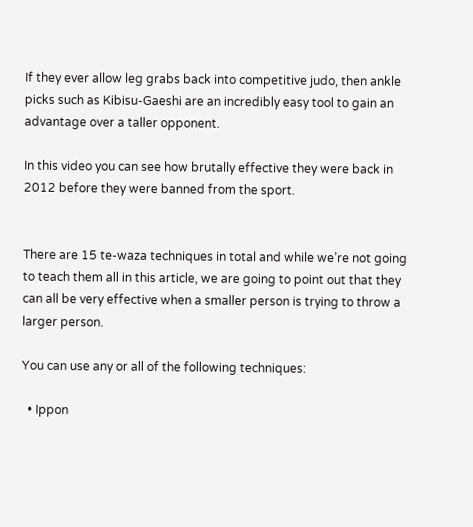If they ever allow leg grabs back into competitive judo, then ankle picks such as Kibisu-Gaeshi are an incredibly easy tool to gain an advantage over a taller opponent.

In this video you can see how brutally effective they were back in 2012 before they were banned from the sport.


There are 15 te-waza techniques in total and while we’re not going to teach them all in this article, we are going to point out that they can all be very effective when a smaller person is trying to throw a larger person.

You can use any or all of the following techniques:

  • Ippon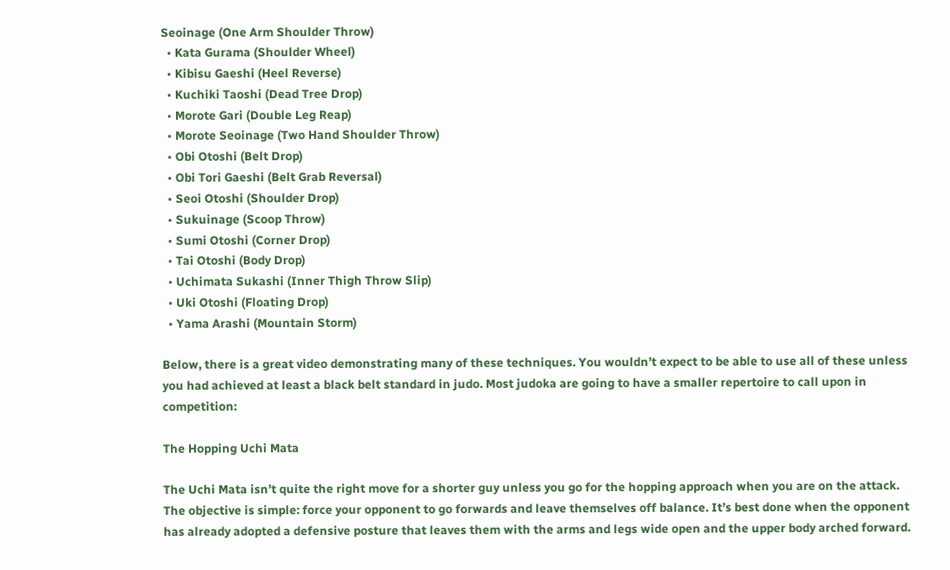Seoinage (One Arm Shoulder Throw)
  • Kata Gurama (Shoulder Wheel)
  • Kibisu Gaeshi (Heel Reverse)
  • Kuchiki Taoshi (Dead Tree Drop)
  • Morote Gari (Double Leg Reap)
  • Morote Seoinage (Two Hand Shoulder Throw)
  • Obi Otoshi (Belt Drop)
  • Obi Tori Gaeshi (Belt Grab Reversal)
  • Seoi Otoshi (Shoulder Drop)
  • Sukuinage (Scoop Throw)
  • Sumi Otoshi (Corner Drop)
  • Tai Otoshi (Body Drop)
  • Uchimata Sukashi (Inner Thigh Throw Slip)
  • Uki Otoshi (Floating Drop)
  • Yama Arashi (Mountain Storm)

Below, there is a great video demonstrating many of these techniques. You wouldn’t expect to be able to use all of these unless you had achieved at least a black belt standard in judo. Most judoka are going to have a smaller repertoire to call upon in competition:

The Hopping Uchi Mata

The Uchi Mata isn’t quite the right move for a shorter guy unless you go for the hopping approach when you are on the attack. The objective is simple: force your opponent to go forwards and leave themselves off balance. It’s best done when the opponent has already adopted a defensive posture that leaves them with the arms and legs wide open and the upper body arched forward.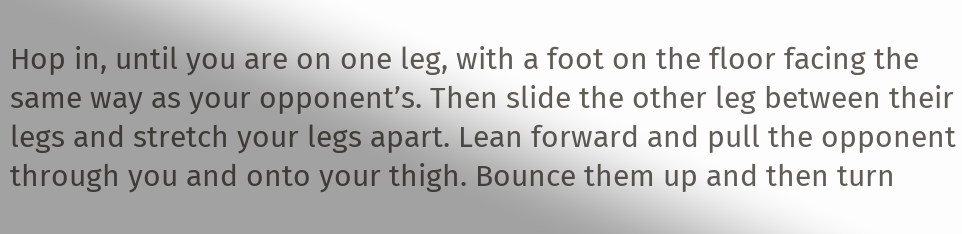Hop in, until you are on one leg, with a foot on the floor facing the same way as your opponent’s. Then slide the other leg between their legs and stretch your legs apart. Lean forward and pull the opponent through you and onto your thigh. Bounce them up and then turn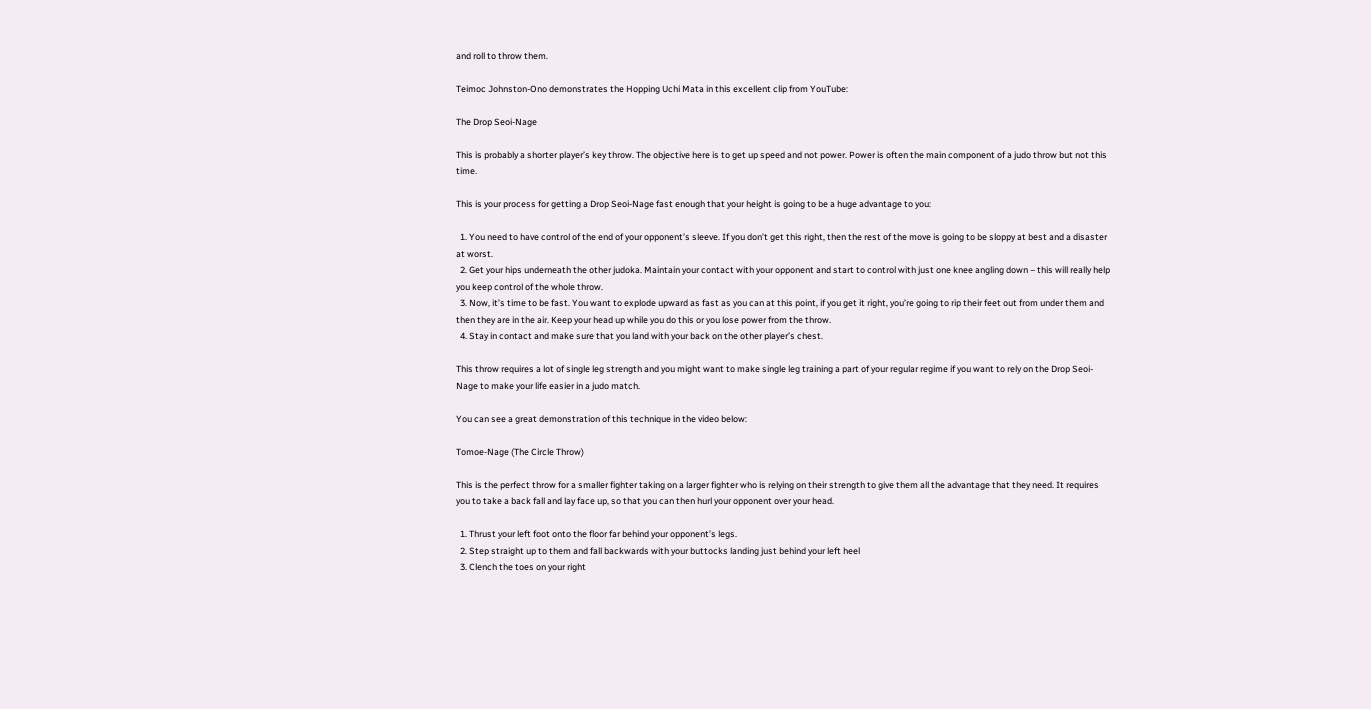and roll to throw them.

Teimoc Johnston-Ono demonstrates the Hopping Uchi Mata in this excellent clip from YouTube:

The Drop Seoi-Nage

This is probably a shorter player’s key throw. The objective here is to get up speed and not power. Power is often the main component of a judo throw but not this time.

This is your process for getting a Drop Seoi-Nage fast enough that your height is going to be a huge advantage to you:

  1. You need to have control of the end of your opponent’s sleeve. If you don’t get this right, then the rest of the move is going to be sloppy at best and a disaster at worst.
  2. Get your hips underneath the other judoka. Maintain your contact with your opponent and start to control with just one knee angling down – this will really help you keep control of the whole throw.
  3. Now, it’s time to be fast. You want to explode upward as fast as you can at this point, if you get it right, you’re going to rip their feet out from under them and then they are in the air. Keep your head up while you do this or you lose power from the throw.
  4. Stay in contact and make sure that you land with your back on the other player’s chest.

This throw requires a lot of single leg strength and you might want to make single leg training a part of your regular regime if you want to rely on the Drop Seoi-Nage to make your life easier in a judo match.

You can see a great demonstration of this technique in the video below:

Tomoe-Nage (The Circle Throw)

This is the perfect throw for a smaller fighter taking on a larger fighter who is relying on their strength to give them all the advantage that they need. It requires you to take a back fall and lay face up, so that you can then hurl your opponent over your head.

  1. Thrust your left foot onto the floor far behind your opponent’s legs.
  2. Step straight up to them and fall backwards with your buttocks landing just behind your left heel
  3. Clench the toes on your right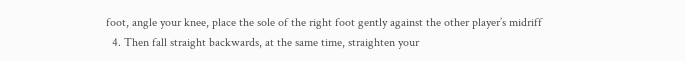foot, angle your knee, place the sole of the right foot gently against the other player’s midriff
  4. Then fall straight backwards, at the same time, straighten your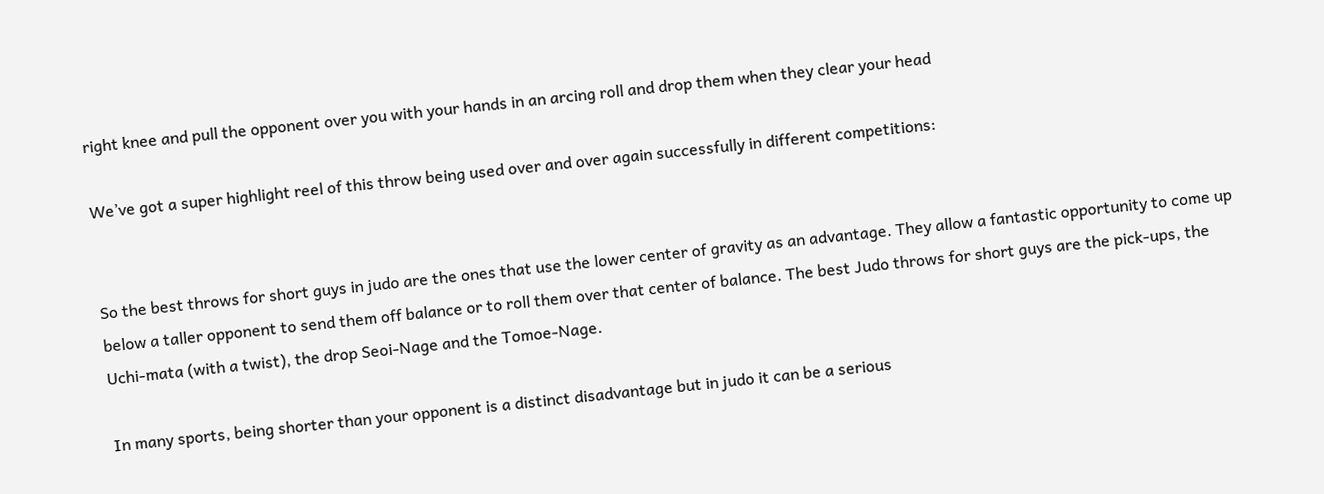right knee and pull the opponent over you with your hands in an arcing roll and drop them when they clear your head

We’ve got a super highlight reel of this throw being used over and over again successfully in different competitions:


So the best throws for short guys in judo are the ones that use the lower center of gravity as an advantage. They allow a fantastic opportunity to come up below a taller opponent to send them off balance or to roll them over that center of balance. The best Judo throws for short guys are the pick-ups, the Uchi-mata (with a twist), the drop Seoi-Nage and the Tomoe-Nage.

In many sports, being shorter than your opponent is a distinct disadvantage but in judo it can be a serious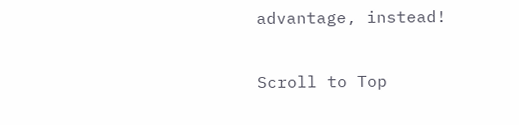advantage, instead!

Scroll to Top